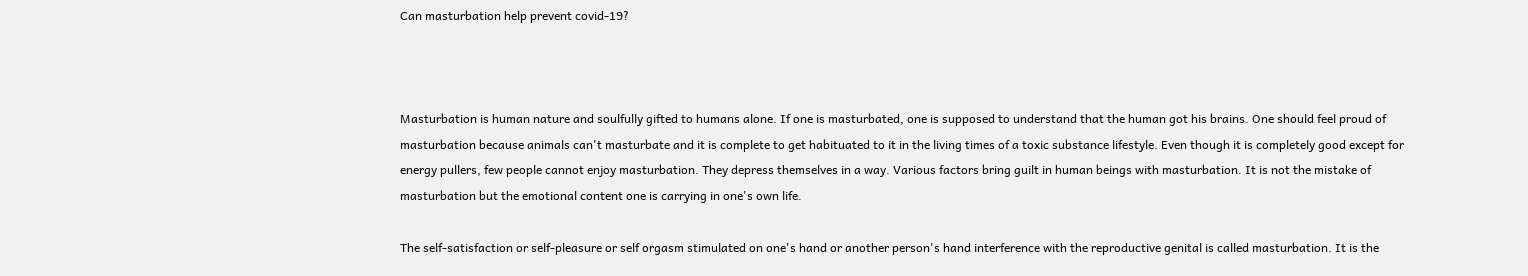Can masturbation help prevent covid-19?



Masturbation is human nature and soulfully gifted to humans alone. If one is masturbated, one is supposed to understand that the human got his brains. One should feel proud of masturbation because animals can't masturbate and it is complete to get habituated to it in the living times of a toxic substance lifestyle. Even though it is completely good except for energy pullers, few people cannot enjoy masturbation. They depress themselves in a way. Various factors bring guilt in human beings with masturbation. It is not the mistake of masturbation but the emotional content one is carrying in one's own life.

The self-satisfaction or self-pleasure or self orgasm stimulated on one's hand or another person's hand interference with the reproductive genital is called masturbation. It is the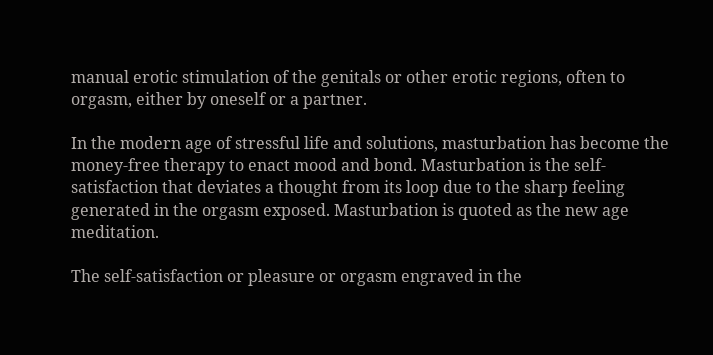manual erotic stimulation of the genitals or other erotic regions, often to orgasm, either by oneself or a partner.

In the modern age of stressful life and solutions, masturbation has become the money-free therapy to enact mood and bond. Masturbation is the self-satisfaction that deviates a thought from its loop due to the sharp feeling generated in the orgasm exposed. Masturbation is quoted as the new age meditation.

The self-satisfaction or pleasure or orgasm engraved in the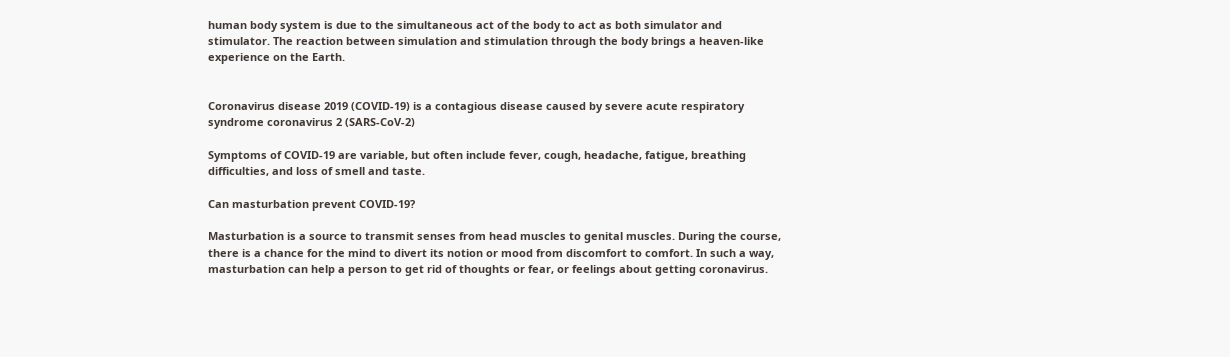human body system is due to the simultaneous act of the body to act as both simulator and stimulator. The reaction between simulation and stimulation through the body brings a heaven-like experience on the Earth.


Coronavirus disease 2019 (COVID-19) is a contagious disease caused by severe acute respiratory syndrome coronavirus 2 (SARS-CoV-2)

Symptoms of COVID-19 are variable, but often include fever, cough, headache, fatigue, breathing difficulties, and loss of smell and taste.

Can masturbation prevent COVID-19?

Masturbation is a source to transmit senses from head muscles to genital muscles. During the course, there is a chance for the mind to divert its notion or mood from discomfort to comfort. In such a way, masturbation can help a person to get rid of thoughts or fear, or feelings about getting coronavirus.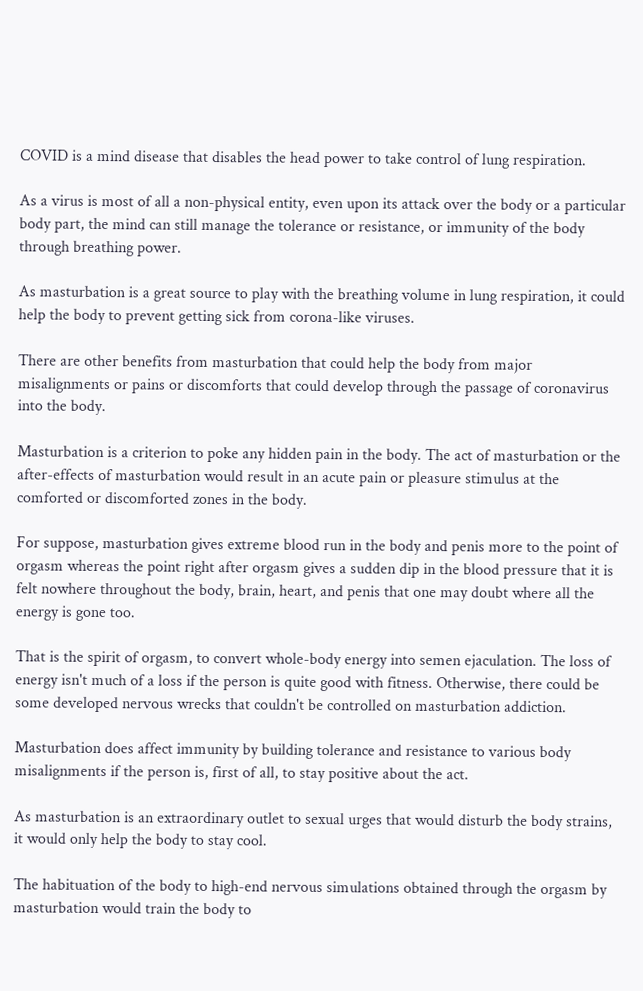COVID is a mind disease that disables the head power to take control of lung respiration.

As a virus is most of all a non-physical entity, even upon its attack over the body or a particular body part, the mind can still manage the tolerance or resistance, or immunity of the body through breathing power.

As masturbation is a great source to play with the breathing volume in lung respiration, it could help the body to prevent getting sick from corona-like viruses.

There are other benefits from masturbation that could help the body from major misalignments or pains or discomforts that could develop through the passage of coronavirus into the body.

Masturbation is a criterion to poke any hidden pain in the body. The act of masturbation or the after-effects of masturbation would result in an acute pain or pleasure stimulus at the comforted or discomforted zones in the body.

For suppose, masturbation gives extreme blood run in the body and penis more to the point of orgasm whereas the point right after orgasm gives a sudden dip in the blood pressure that it is felt nowhere throughout the body, brain, heart, and penis that one may doubt where all the energy is gone too.

That is the spirit of orgasm, to convert whole-body energy into semen ejaculation. The loss of energy isn't much of a loss if the person is quite good with fitness. Otherwise, there could be some developed nervous wrecks that couldn't be controlled on masturbation addiction.

Masturbation does affect immunity by building tolerance and resistance to various body misalignments if the person is, first of all, to stay positive about the act.

As masturbation is an extraordinary outlet to sexual urges that would disturb the body strains, it would only help the body to stay cool.

The habituation of the body to high-end nervous simulations obtained through the orgasm by masturbation would train the body to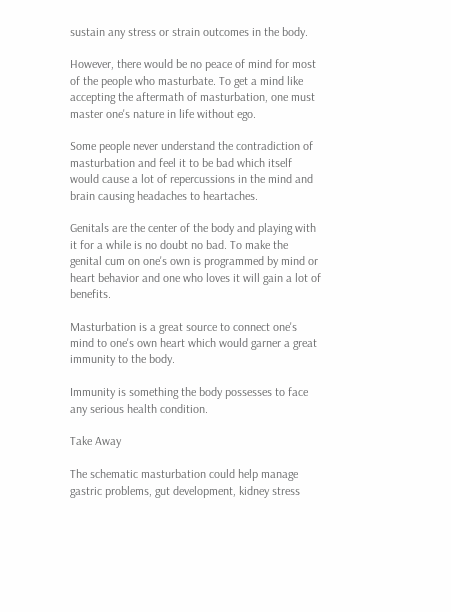sustain any stress or strain outcomes in the body.

However, there would be no peace of mind for most of the people who masturbate. To get a mind like accepting the aftermath of masturbation, one must master one's nature in life without ego.

Some people never understand the contradiction of masturbation and feel it to be bad which itself would cause a lot of repercussions in the mind and brain causing headaches to heartaches.

Genitals are the center of the body and playing with it for a while is no doubt no bad. To make the genital cum on one's own is programmed by mind or heart behavior and one who loves it will gain a lot of benefits.

Masturbation is a great source to connect one's mind to one's own heart which would garner a great immunity to the body.

Immunity is something the body possesses to face any serious health condition.

Take Away

The schematic masturbation could help manage gastric problems, gut development, kidney stress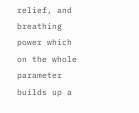relief, and breathing power which on the whole parameter builds up a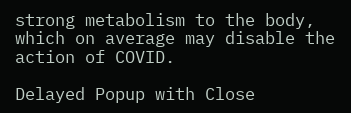strong metabolism to the body, which on average may disable the action of COVID.

Delayed Popup with Close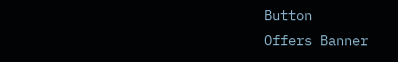Button
Offers Banner